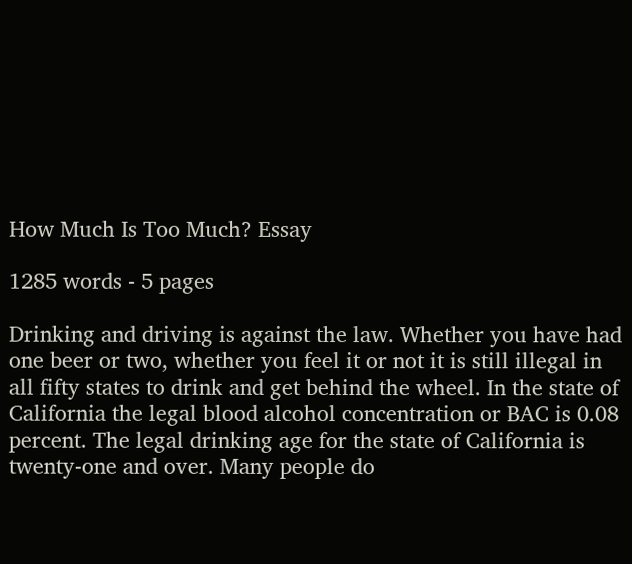How Much Is Too Much? Essay

1285 words - 5 pages

Drinking and driving is against the law. Whether you have had one beer or two, whether you feel it or not it is still illegal in all fifty states to drink and get behind the wheel. In the state of California the legal blood alcohol concentration or BAC is 0.08 percent. The legal drinking age for the state of California is twenty-one and over. Many people do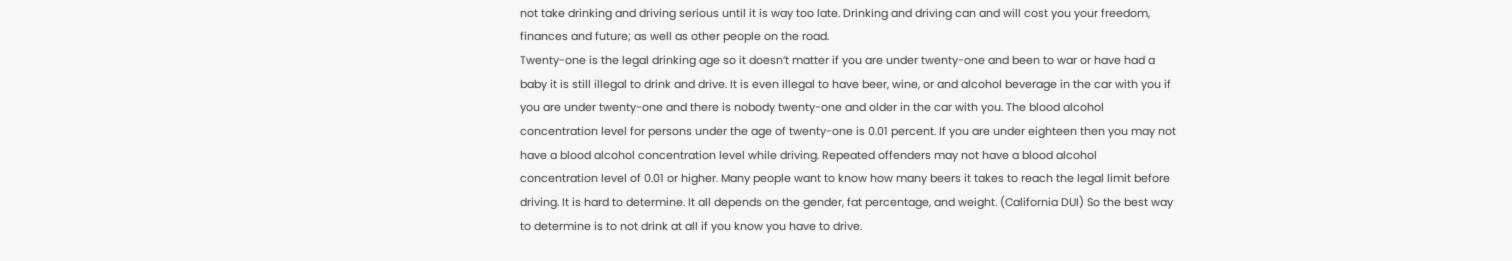not take drinking and driving serious until it is way too late. Drinking and driving can and will cost you your freedom, finances and future; as well as other people on the road.
Twenty-one is the legal drinking age so it doesn’t matter if you are under twenty-one and been to war or have had a baby it is still illegal to drink and drive. It is even illegal to have beer, wine, or and alcohol beverage in the car with you if you are under twenty-one and there is nobody twenty-one and older in the car with you. The blood alcohol concentration level for persons under the age of twenty-one is 0.01 percent. If you are under eighteen then you may not have a blood alcohol concentration level while driving. Repeated offenders may not have a blood alcohol concentration level of 0.01 or higher. Many people want to know how many beers it takes to reach the legal limit before driving. It is hard to determine. It all depends on the gender, fat percentage, and weight. (California DUI) So the best way to determine is to not drink at all if you know you have to drive.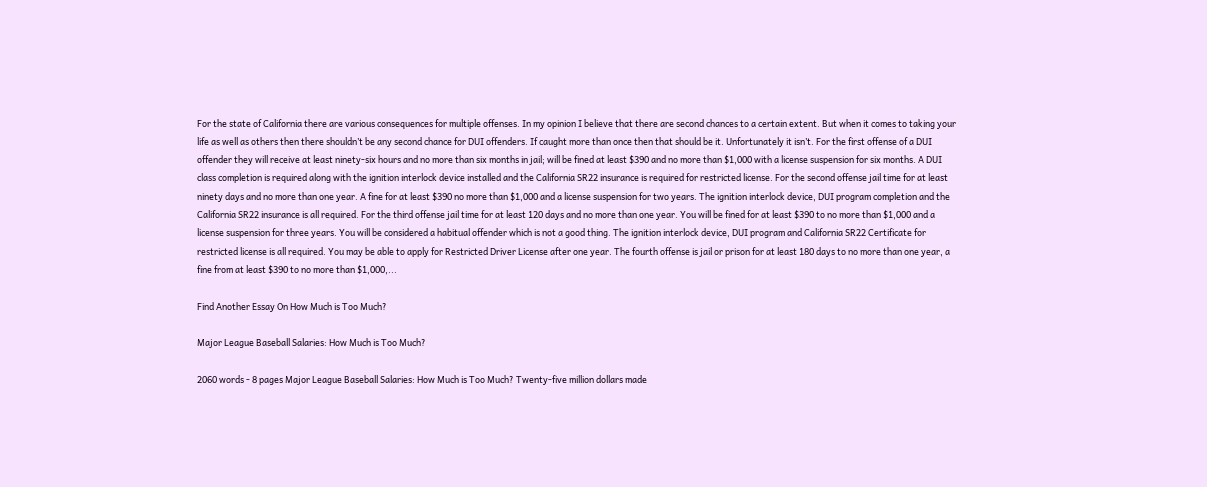For the state of California there are various consequences for multiple offenses. In my opinion I believe that there are second chances to a certain extent. But when it comes to taking your life as well as others then there shouldn’t be any second chance for DUI offenders. If caught more than once then that should be it. Unfortunately it isn’t. For the first offense of a DUI offender they will receive at least ninety-six hours and no more than six months in jail; will be fined at least $390 and no more than $1,000 with a license suspension for six months. A DUI class completion is required along with the ignition interlock device installed and the California SR22 insurance is required for restricted license. For the second offense jail time for at least ninety days and no more than one year. A fine for at least $390 no more than $1,000 and a license suspension for two years. The ignition interlock device, DUI program completion and the California SR22 insurance is all required. For the third offense jail time for at least 120 days and no more than one year. You will be fined for at least $390 to no more than $1,000 and a license suspension for three years. You will be considered a habitual offender which is not a good thing. The ignition interlock device, DUI program and California SR22 Certificate for restricted license is all required. You may be able to apply for Restricted Driver License after one year. The fourth offense is jail or prison for at least 180 days to no more than one year, a fine from at least $390 to no more than $1,000,...

Find Another Essay On How Much is Too Much?

Major League Baseball Salaries: How Much is Too Much?

2060 words - 8 pages Major League Baseball Salaries: How Much is Too Much? Twenty-five million dollars made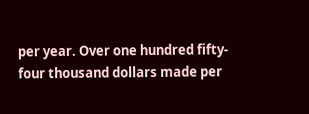per year. Over one hundred fifty-four thousand dollars made per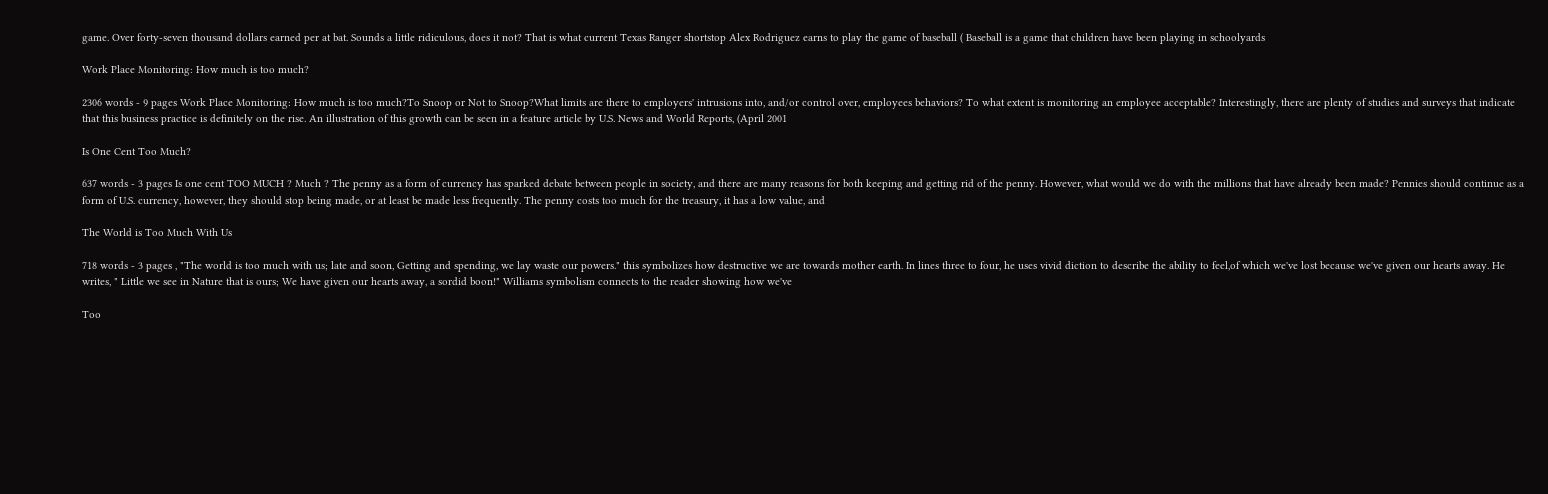game. Over forty-seven thousand dollars earned per at bat. Sounds a little ridiculous, does it not? That is what current Texas Ranger shortstop Alex Rodriguez earns to play the game of baseball ( Baseball is a game that children have been playing in schoolyards

Work Place Monitoring: How much is too much?

2306 words - 9 pages Work Place Monitoring: How much is too much?To Snoop or Not to Snoop?What limits are there to employers' intrusions into, and/or control over, employees behaviors? To what extent is monitoring an employee acceptable? Interestingly, there are plenty of studies and surveys that indicate that this business practice is definitely on the rise. An illustration of this growth can be seen in a feature article by U.S. News and World Reports, (April 2001

Is One Cent Too Much?

637 words - 3 pages Is one cent TOO MUCH ? Much ? The penny as a form of currency has sparked debate between people in society, and there are many reasons for both keeping and getting rid of the penny. However, what would we do with the millions that have already been made? Pennies should continue as a form of U.S. currency, however, they should stop being made, or at least be made less frequently. The penny costs too much for the treasury, it has a low value, and

The World is Too Much With Us

718 words - 3 pages , "The world is too much with us; late and soon, Getting and spending, we lay waste our powers." this symbolizes how destructive we are towards mother earth. In lines three to four, he uses vivid diction to describe the ability to feel,of which we've lost because we've given our hearts away. He writes, " Little we see in Nature that is ours; We have given our hearts away, a sordid boon!" Williams symbolism connects to the reader showing how we've

Too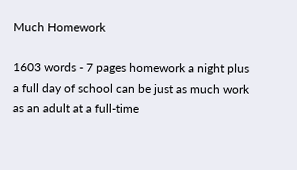Much Homework

1603 words - 7 pages homework a night plus a full day of school can be just as much work as an adult at a full-time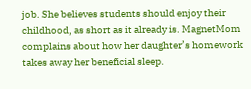job. She believes students should enjoy their childhood, as short as it already is. MagnetMom complains about how her daughter’s homework takes away her beneficial sleep.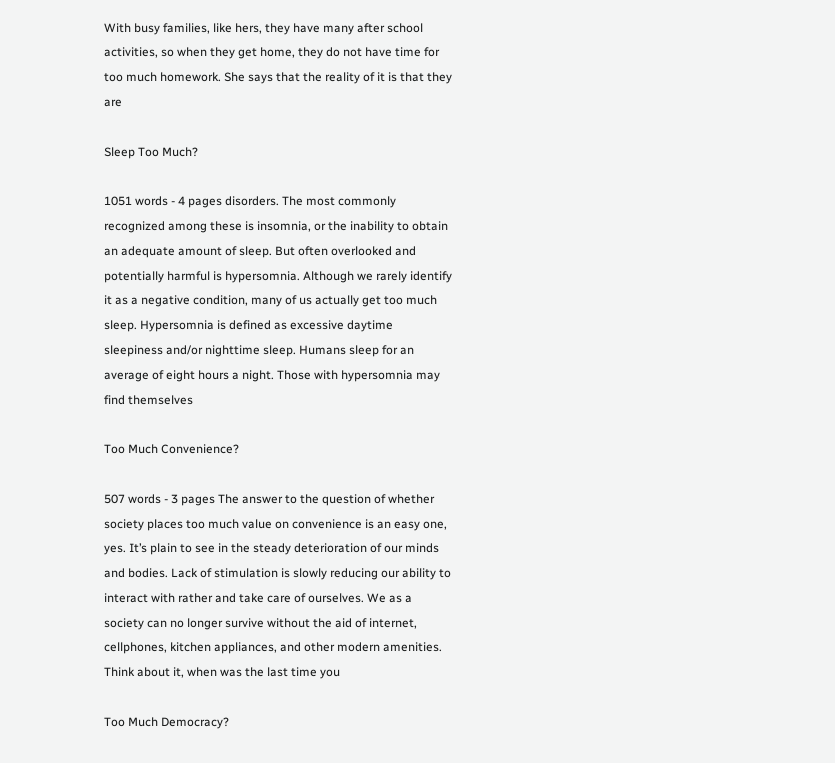With busy families, like hers, they have many after school activities, so when they get home, they do not have time for too much homework. She says that the reality of it is that they are

Sleep Too Much?

1051 words - 4 pages disorders. The most commonly recognized among these is insomnia, or the inability to obtain an adequate amount of sleep. But often overlooked and potentially harmful is hypersomnia. Although we rarely identify it as a negative condition, many of us actually get too much sleep. Hypersomnia is defined as excessive daytime sleepiness and/or nighttime sleep. Humans sleep for an average of eight hours a night. Those with hypersomnia may find themselves

Too Much Convenience?

507 words - 3 pages The answer to the question of whether society places too much value on convenience is an easy one, yes. It’s plain to see in the steady deterioration of our minds and bodies. Lack of stimulation is slowly reducing our ability to interact with rather and take care of ourselves. We as a society can no longer survive without the aid of internet, cellphones, kitchen appliances, and other modern amenities. Think about it, when was the last time you

Too Much Democracy?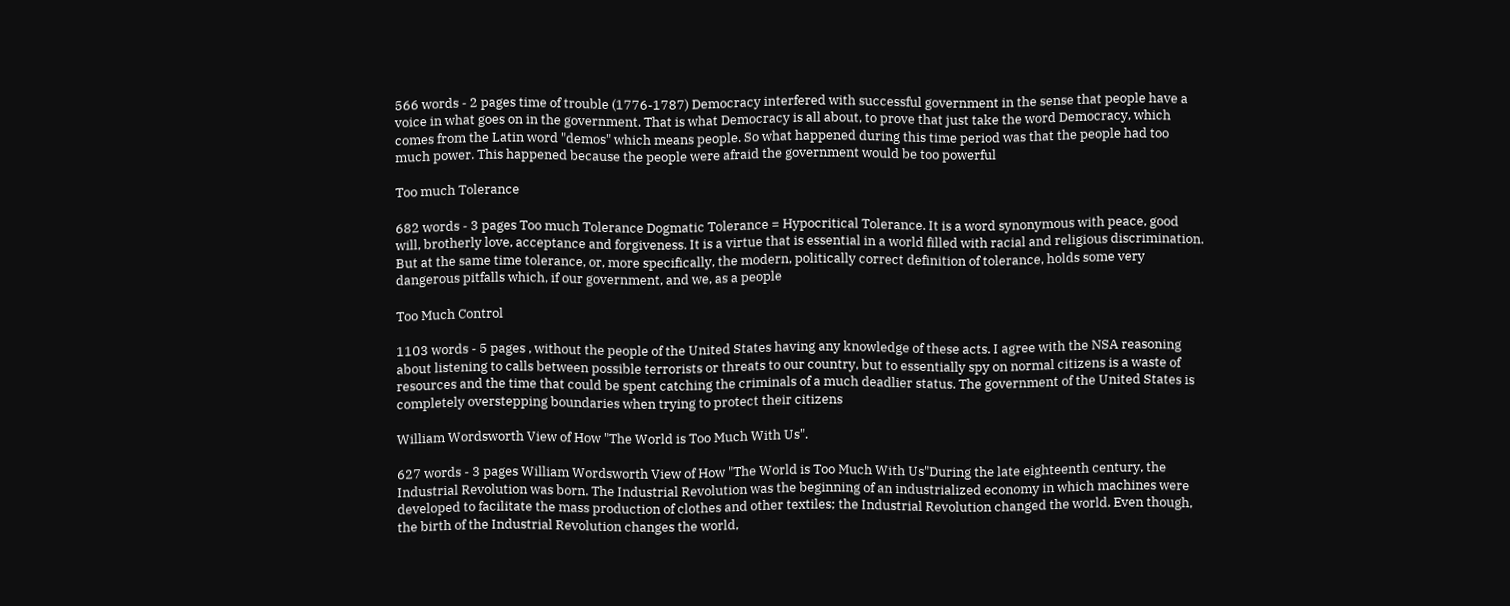566 words - 2 pages time of trouble (1776-1787) Democracy interfered with successful government in the sense that people have a voice in what goes on in the government. That is what Democracy is all about, to prove that just take the word Democracy, which comes from the Latin word "demos" which means people. So what happened during this time period was that the people had too much power. This happened because the people were afraid the government would be too powerful

Too much Tolerance

682 words - 3 pages Too much Tolerance Dogmatic Tolerance = Hypocritical Tolerance. It is a word synonymous with peace, good will, brotherly love, acceptance and forgiveness. It is a virtue that is essential in a world filled with racial and religious discrimination. But at the same time tolerance, or, more specifically, the modern, politically correct definition of tolerance, holds some very dangerous pitfalls which, if our government, and we, as a people

Too Much Control

1103 words - 5 pages , without the people of the United States having any knowledge of these acts. I agree with the NSA reasoning about listening to calls between possible terrorists or threats to our country, but to essentially spy on normal citizens is a waste of resources and the time that could be spent catching the criminals of a much deadlier status. The government of the United States is completely overstepping boundaries when trying to protect their citizens

William Wordsworth View of How "The World is Too Much With Us".

627 words - 3 pages William Wordsworth View of How "The World is Too Much With Us"During the late eighteenth century, the Industrial Revolution was born. The Industrial Revolution was the beginning of an industrialized economy in which machines were developed to facilitate the mass production of clothes and other textiles; the Industrial Revolution changed the world. Even though, the birth of the Industrial Revolution changes the world,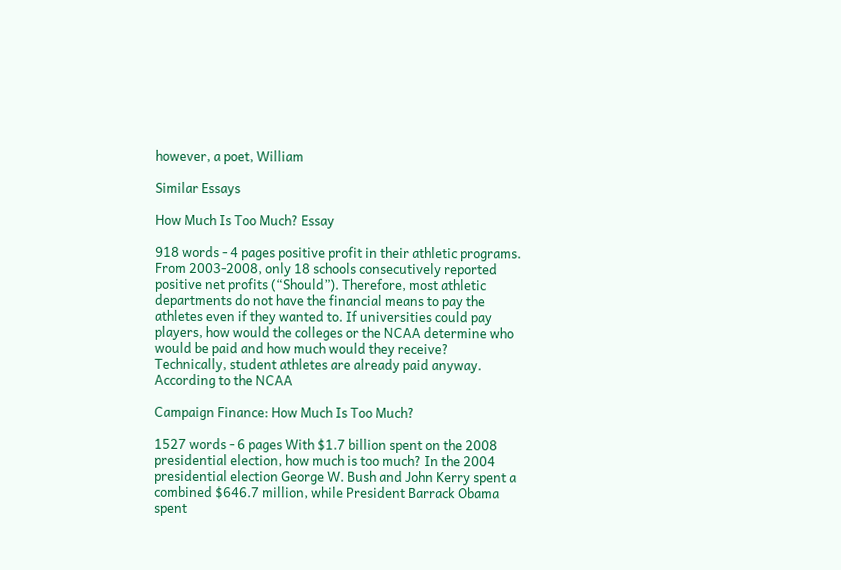however, a poet, William

Similar Essays

How Much Is Too Much? Essay

918 words - 4 pages positive profit in their athletic programs. From 2003-2008, only 18 schools consecutively reported positive net profits (“Should”). Therefore, most athletic departments do not have the financial means to pay the athletes even if they wanted to. If universities could pay players, how would the colleges or the NCAA determine who would be paid and how much would they receive? Technically, student athletes are already paid anyway. According to the NCAA

Campaign Finance: How Much Is Too Much?

1527 words - 6 pages With $1.7 billion spent on the 2008 presidential election, how much is too much? In the 2004 presidential election George W. Bush and John Kerry spent a combined $646.7 million, while President Barrack Obama spent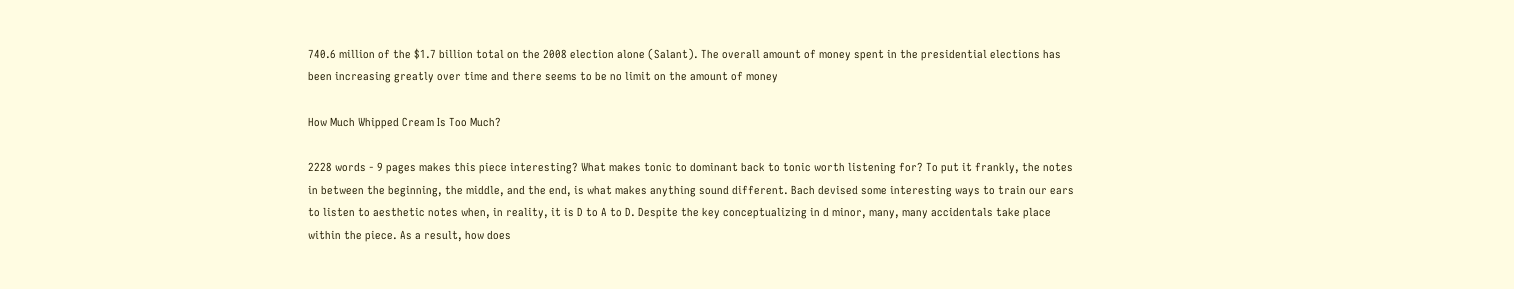740.6 million of the $1.7 billion total on the 2008 election alone (Salant). The overall amount of money spent in the presidential elections has been increasing greatly over time and there seems to be no limit on the amount of money

How Much Whipped Cream Is Too Much?

2228 words - 9 pages makes this piece interesting? What makes tonic to dominant back to tonic worth listening for? To put it frankly, the notes in between the beginning, the middle, and the end, is what makes anything sound different. Bach devised some interesting ways to train our ears to listen to aesthetic notes when, in reality, it is D to A to D. Despite the key conceptualizing in d minor, many, many accidentals take place within the piece. As a result, how does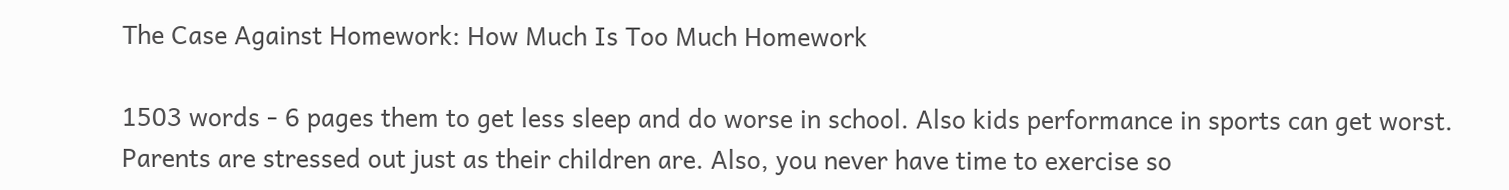The Case Against Homework: How Much Is Too Much Homework

1503 words - 6 pages them to get less sleep and do worse in school. Also kids performance in sports can get worst. Parents are stressed out just as their children are. Also, you never have time to exercise so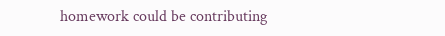homework could be contributing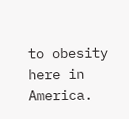to obesity here in America.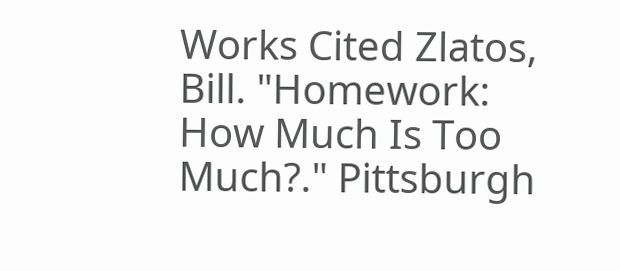Works Cited Zlatos, Bill. "Homework: How Much Is Too Much?." Pittsburgh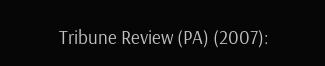Tribune Review (PA) (2007):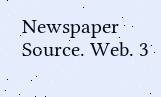Newspaper Source. Web. 3